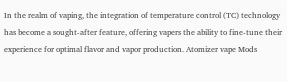In the realm of vaping, the integration of temperature control (TC) technology has become a sought-after feature, offering vapers the ability to fine-tune their experience for optimal flavor and vapor production. Atomizer vape Mods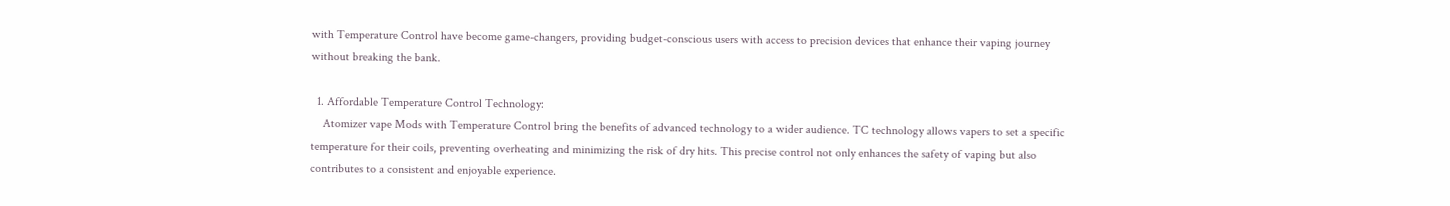with Temperature Control have become game-changers, providing budget-conscious users with access to precision devices that enhance their vaping journey without breaking the bank.

  1. Affordable Temperature Control Technology:
    Atomizer vape Mods with Temperature Control bring the benefits of advanced technology to a wider audience. TC technology allows vapers to set a specific temperature for their coils, preventing overheating and minimizing the risk of dry hits. This precise control not only enhances the safety of vaping but also contributes to a consistent and enjoyable experience.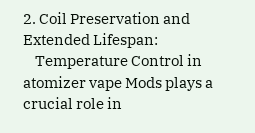2. Coil Preservation and Extended Lifespan:
    Temperature Control in atomizer vape Mods plays a crucial role in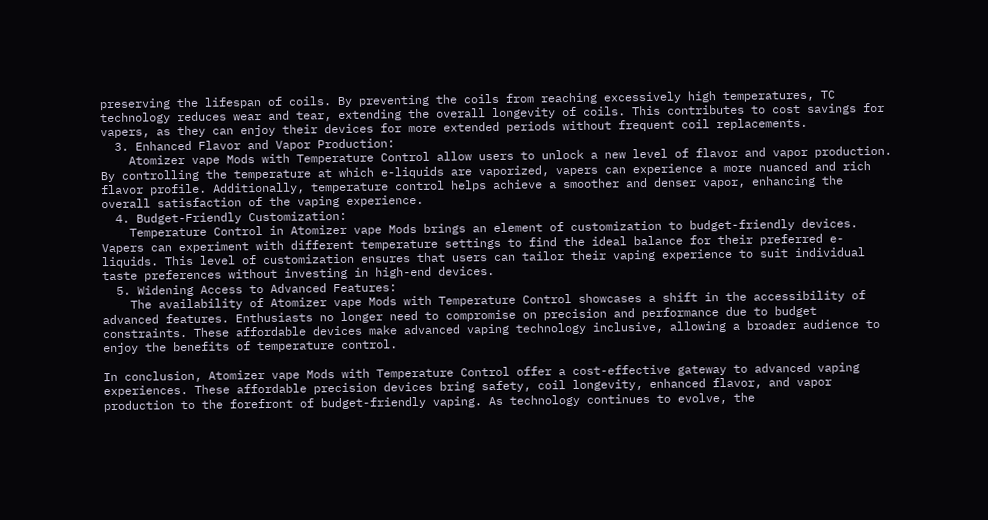preserving the lifespan of coils. By preventing the coils from reaching excessively high temperatures, TC technology reduces wear and tear, extending the overall longevity of coils. This contributes to cost savings for vapers, as they can enjoy their devices for more extended periods without frequent coil replacements.
  3. Enhanced Flavor and Vapor Production:
    Atomizer vape Mods with Temperature Control allow users to unlock a new level of flavor and vapor production. By controlling the temperature at which e-liquids are vaporized, vapers can experience a more nuanced and rich flavor profile. Additionally, temperature control helps achieve a smoother and denser vapor, enhancing the overall satisfaction of the vaping experience.
  4. Budget-Friendly Customization:
    Temperature Control in Atomizer vape Mods brings an element of customization to budget-friendly devices. Vapers can experiment with different temperature settings to find the ideal balance for their preferred e-liquids. This level of customization ensures that users can tailor their vaping experience to suit individual taste preferences without investing in high-end devices.
  5. Widening Access to Advanced Features:
    The availability of Atomizer vape Mods with Temperature Control showcases a shift in the accessibility of advanced features. Enthusiasts no longer need to compromise on precision and performance due to budget constraints. These affordable devices make advanced vaping technology inclusive, allowing a broader audience to enjoy the benefits of temperature control.

In conclusion, Atomizer vape Mods with Temperature Control offer a cost-effective gateway to advanced vaping experiences. These affordable precision devices bring safety, coil longevity, enhanced flavor, and vapor production to the forefront of budget-friendly vaping. As technology continues to evolve, the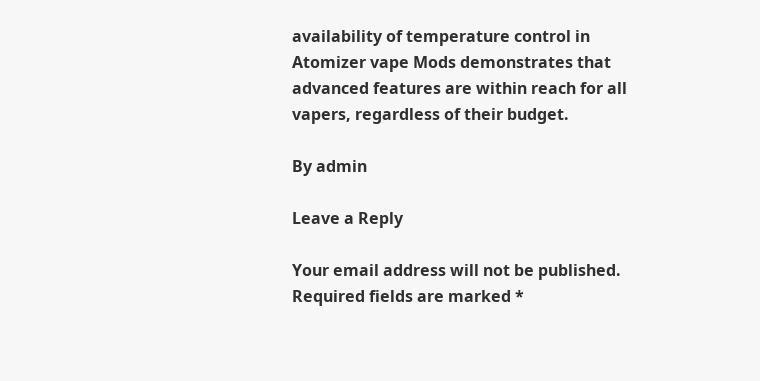availability of temperature control in Atomizer vape Mods demonstrates that advanced features are within reach for all vapers, regardless of their budget.

By admin

Leave a Reply

Your email address will not be published. Required fields are marked *